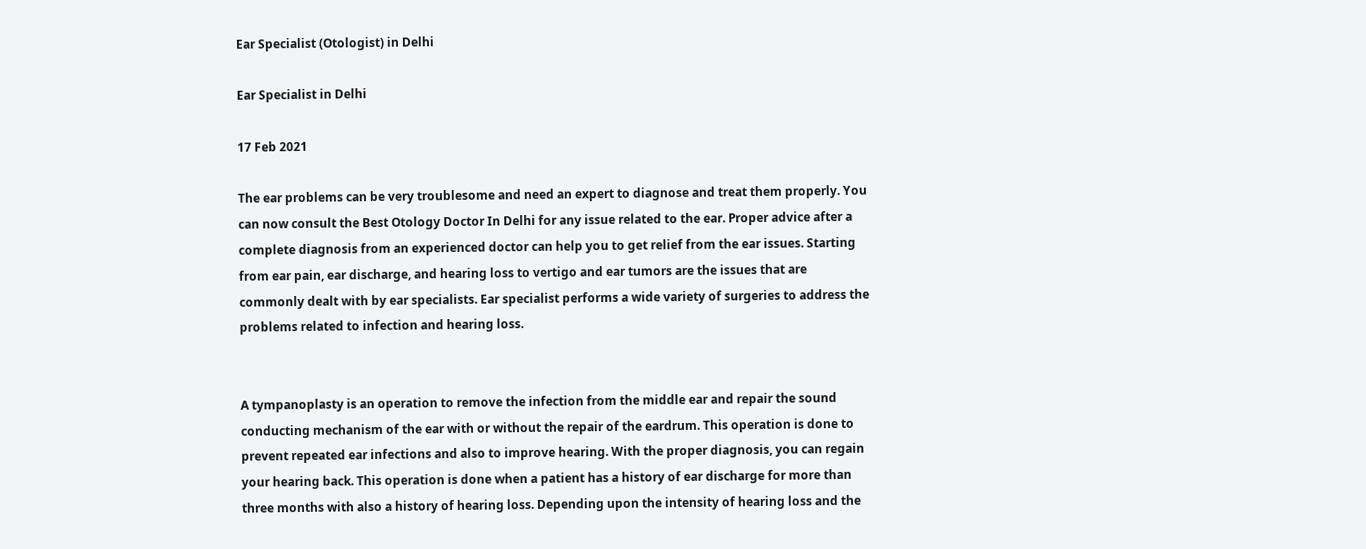Ear Specialist (Otologist) in Delhi

Ear Specialist in Delhi

17 Feb 2021

The ear problems can be very troublesome and need an expert to diagnose and treat them properly. You can now consult the Best Otology Doctor In Delhi for any issue related to the ear. Proper advice after a complete diagnosis from an experienced doctor can help you to get relief from the ear issues. Starting from ear pain, ear discharge, and hearing loss to vertigo and ear tumors are the issues that are commonly dealt with by ear specialists. Ear specialist performs a wide variety of surgeries to address the problems related to infection and hearing loss.


A tympanoplasty is an operation to remove the infection from the middle ear and repair the sound conducting mechanism of the ear with or without the repair of the eardrum. This operation is done to prevent repeated ear infections and also to improve hearing. With the proper diagnosis, you can regain your hearing back. This operation is done when a patient has a history of ear discharge for more than three months with also a history of hearing loss. Depending upon the intensity of hearing loss and the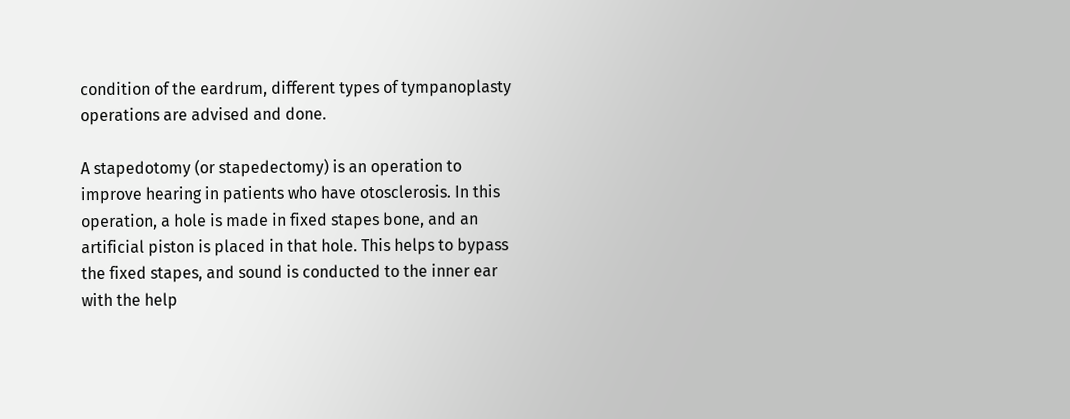condition of the eardrum, different types of tympanoplasty operations are advised and done.

A stapedotomy (or stapedectomy) is an operation to improve hearing in patients who have otosclerosis. In this operation, a hole is made in fixed stapes bone, and an artificial piston is placed in that hole. This helps to bypass the fixed stapes, and sound is conducted to the inner ear with the help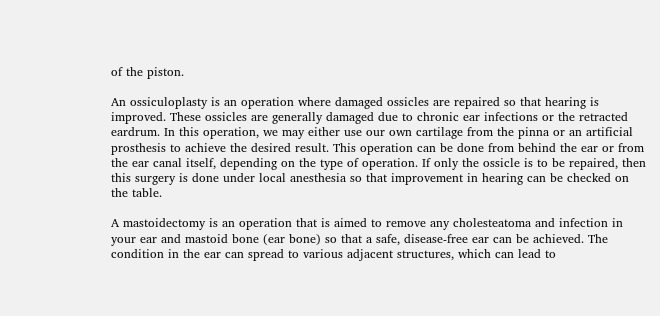of the piston.

An ossiculoplasty is an operation where damaged ossicles are repaired so that hearing is improved. These ossicles are generally damaged due to chronic ear infections or the retracted eardrum. In this operation, we may either use our own cartilage from the pinna or an artificial prosthesis to achieve the desired result. This operation can be done from behind the ear or from the ear canal itself, depending on the type of operation. If only the ossicle is to be repaired, then this surgery is done under local anesthesia so that improvement in hearing can be checked on the table.

A mastoidectomy is an operation that is aimed to remove any cholesteatoma and infection in your ear and mastoid bone (ear bone) so that a safe, disease-free ear can be achieved. The condition in the ear can spread to various adjacent structures, which can lead to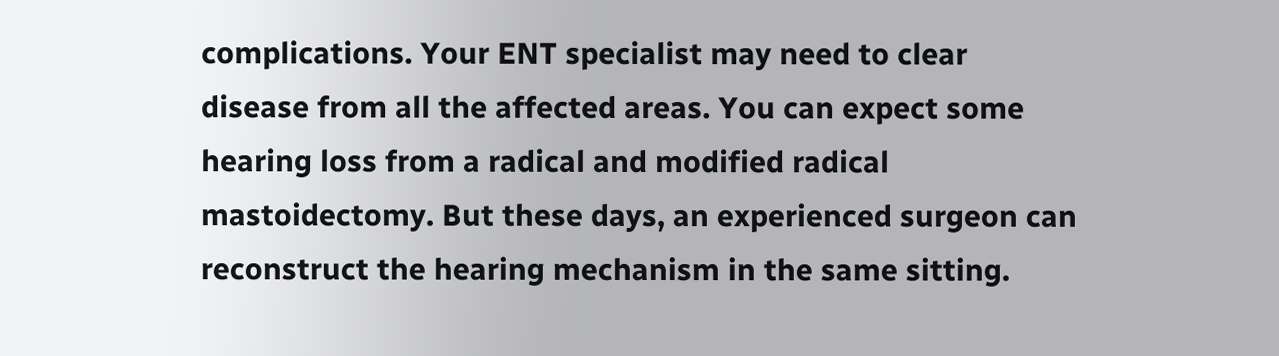complications. Your ENT specialist may need to clear disease from all the affected areas. You can expect some hearing loss from a radical and modified radical mastoidectomy. But these days, an experienced surgeon can reconstruct the hearing mechanism in the same sitting.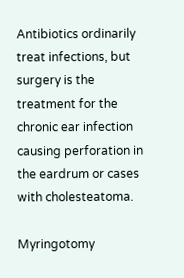Antibiotics ordinarily treat infections, but surgery is the treatment for the chronic ear infection causing perforation in the eardrum or cases with cholesteatoma.

Myringotomy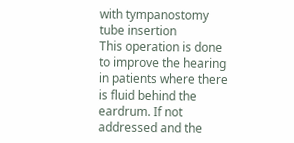with tympanostomy tube insertion
This operation is done to improve the hearing in patients where there is fluid behind the eardrum. If not addressed and the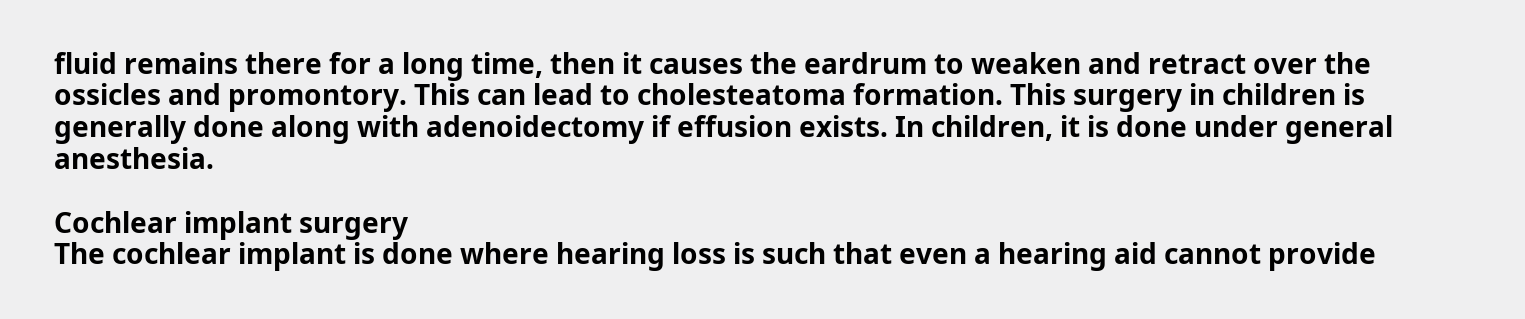fluid remains there for a long time, then it causes the eardrum to weaken and retract over the ossicles and promontory. This can lead to cholesteatoma formation. This surgery in children is generally done along with adenoidectomy if effusion exists. In children, it is done under general anesthesia.

Cochlear implant surgery
The cochlear implant is done where hearing loss is such that even a hearing aid cannot provide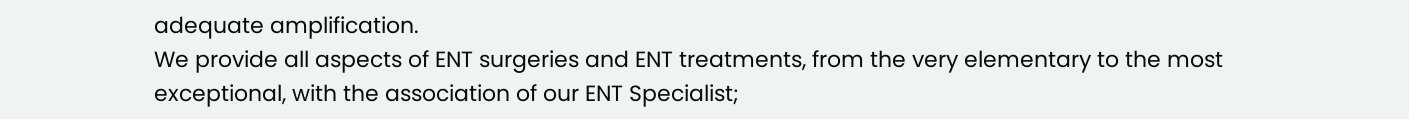adequate amplification.
We provide all aspects of ENT surgeries and ENT treatments, from the very elementary to the most exceptional, with the association of our ENT Specialist;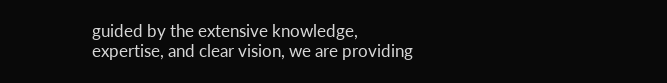guided by the extensive knowledge, expertise, and clear vision, we are providing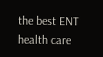the best ENT health care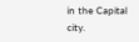in the Capital city.